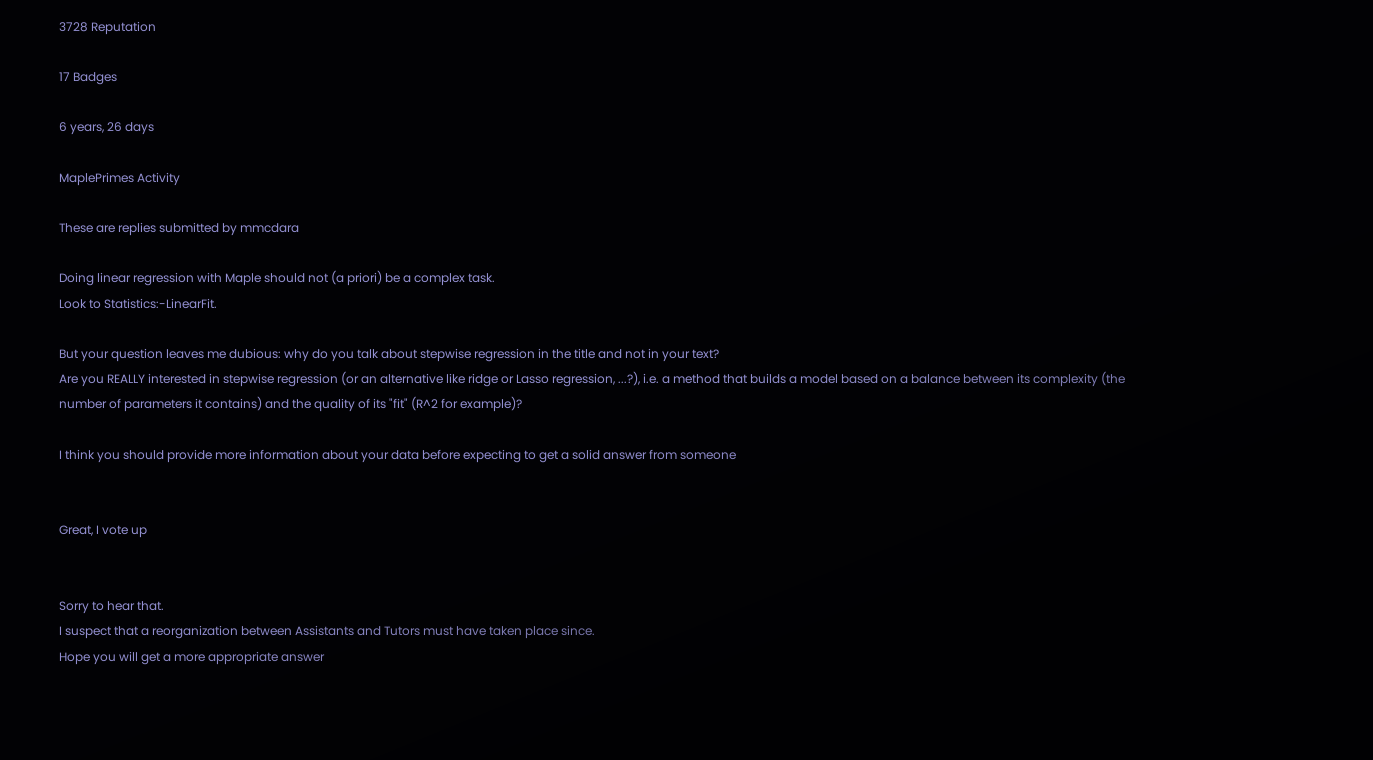3728 Reputation

17 Badges

6 years, 26 days

MaplePrimes Activity

These are replies submitted by mmcdara

Doing linear regression with Maple should not (a priori) be a complex task.
Look to Statistics:-LinearFit.

But your question leaves me dubious: why do you talk about stepwise regression in the title and not in your text?
Are you REALLY interested in stepwise regression (or an alternative like ridge or Lasso regression, ...?), i.e. a method that builds a model based on a balance between its complexity (the number of parameters it contains) and the quality of its "fit" (R^2 for example)?

I think you should provide more information about your data before expecting to get a solid answer from someone


Great, I vote up


Sorry to hear that.
I suspect that a reorganization between Assistants and Tutors must have taken place since.
Hope you will get a more appropriate answer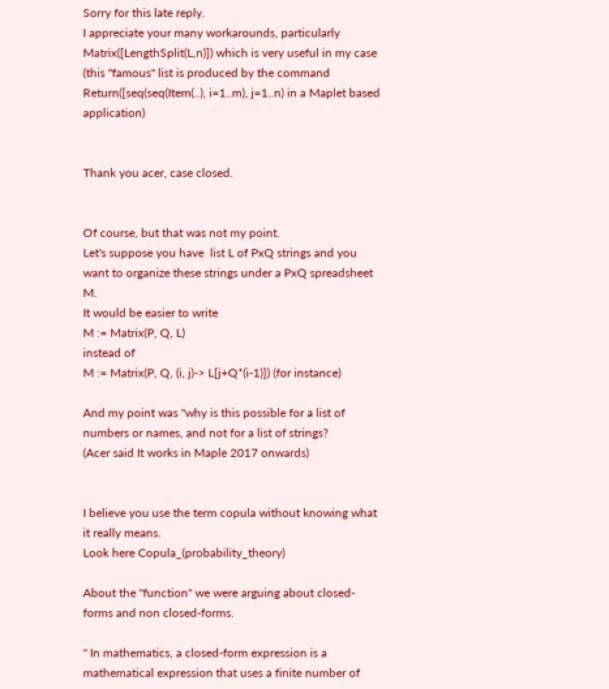Sorry for this late reply.
I appreciate your many workarounds, particularly Matrix([LengthSplit(L,n)]) which is very useful in my case
(this "famous" list is produced by the command Return([seq(seq(Item(..), i=1..m), j=1..n) in a Maplet based application)


Thank you acer, case closed.


Of course, but that was not my point.
Let's suppose you have  list L of PxQ strings and you want to organize these strings under a PxQ spreadsheet M.
It would be easier to write
M := Matrix(P, Q, L)
instead of
M := Matrix(P, Q, (i, j)-> L[j+Q*(i-1)]) (for instance)

And my point was "why is this possible for a list of numbers or names, and not for a list of strings?
(Acer said It works in Maple 2017 onwards)


I believe you use the term copula without knowing what it really means.
Look here Copula_(probability_theory)

About the "function" we were arguing about closed-forms and non closed-forms.

" In mathematics, a closed-form expression is a mathematical expression that uses a finite number of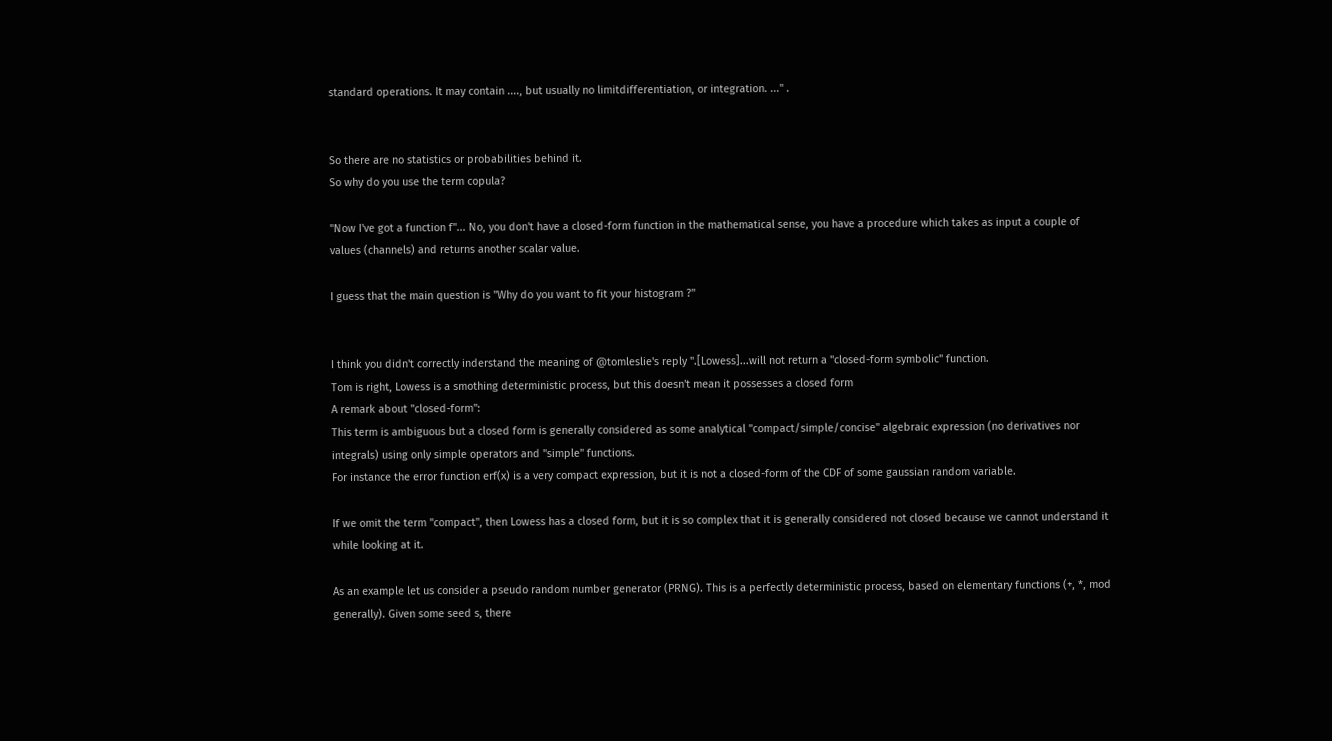standard operations. It may contain ...., but usually no limitdifferentiation, or integration. ..." .


So there are no statistics or probabilities behind it.
So why do you use the term copula?

"Now I've got a function f"... No, you don't have a closed-form function in the mathematical sense, you have a procedure which takes as input a couple of values (channels) and returns another scalar value.

I guess that the main question is "Why do you want to fit your histogram ?"


I think you didn't correctly inderstand the meaning of @tomleslie's reply ".[Lowess]...will not return a "closed-form symbolic" function.
Tom is right, Lowess is a smothing deterministic process, but this doesn't mean it possesses a closed form
A remark about "closed-form":
This term is ambiguous but a closed form is generally considered as some analytical "compact/simple/concise" algebraic expression (no derivatives nor integrals) using only simple operators and "simple" functions.
For instance the error function erf(x) is a very compact expression, but it is not a closed-form of the CDF of some gaussian random variable.

If we omit the term "compact", then Lowess has a closed form, but it is so complex that it is generally considered not closed because we cannot understand it while looking at it.

As an example let us consider a pseudo random number generator (PRNG). This is a perfectly deterministic process, based on elementary functions (+, *, mod generally). Given some seed s, there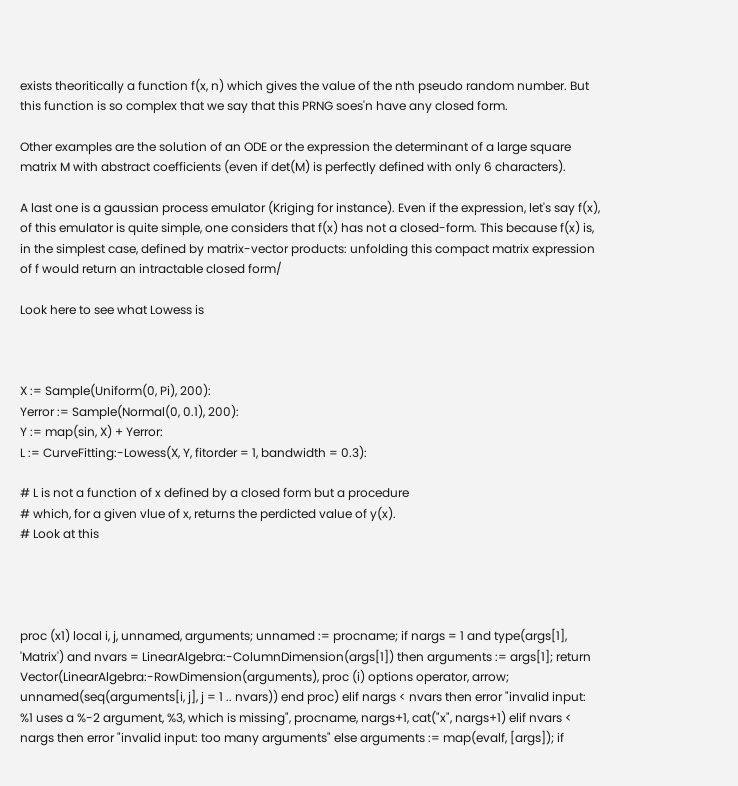exists theoritically a function f(x, n) which gives the value of the nth pseudo random number. But this function is so complex that we say that this PRNG soes'n have any closed form.

Other examples are the solution of an ODE or the expression the determinant of a large square matrix M with abstract coefficients (even if det(M) is perfectly defined with only 6 characters).

A last one is a gaussian process emulator (Kriging for instance). Even if the expression, let's say f(x), of this emulator is quite simple, one considers that f(x) has not a closed-form. This because f(x) is, in the simplest case, defined by matrix-vector products: unfolding this compact matrix expression of f would return an intractable closed form/

Look here to see what Lowess is



X := Sample(Uniform(0, Pi), 200):
Yerror := Sample(Normal(0, 0.1), 200):
Y := map(sin, X) + Yerror:
L := CurveFitting:-Lowess(X, Y, fitorder = 1, bandwidth = 0.3):

# L is not a function of x defined by a closed form but a procedure
# which, for a given vlue of x, returns the perdicted value of y(x).
# Look at this




proc (x1) local i, j, unnamed, arguments; unnamed := procname; if nargs = 1 and type(args[1], 'Matrix') and nvars = LinearAlgebra:-ColumnDimension(args[1]) then arguments := args[1]; return Vector(LinearAlgebra:-RowDimension(arguments), proc (i) options operator, arrow; unnamed(seq(arguments[i, j], j = 1 .. nvars)) end proc) elif nargs < nvars then error "invalid input: %1 uses a %-2 argument, %3, which is missing", procname, nargs+1, cat("x", nargs+1) elif nvars < nargs then error "invalid input: too many arguments" else arguments := map(evalf, [args]); if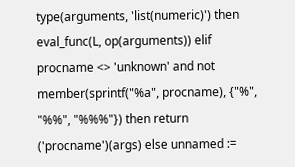type(arguments, 'list(numeric)') then eval_func(L, op(arguments)) elif procname <> 'unknown' and not member(sprintf("%a", procname), {"%", "%%", "%%%"}) then return ('procname')(args) else unnamed :=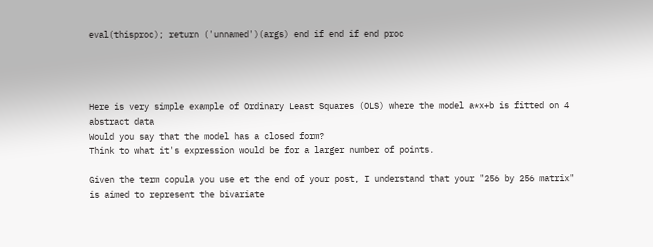eval(thisproc); return ('unnamed')(args) end if end if end proc




Here is very simple example of Ordinary Least Squares (OLS) where the model a*x+b is fitted on 4 abstract data
Would you say that the model has a closed form?
Think to what it's expression would be for a larger number of points.

Given the term copula you use et the end of your post, I understand that your "256 by 256 matrix" is aimed to represent the bivariate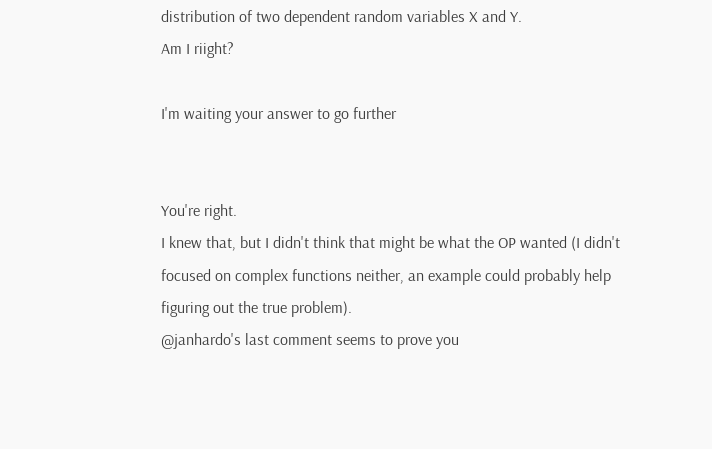distribution of two dependent random variables X and Y.
Am I riight?

I'm waiting your answer to go further


You're right.
I knew that, but I didn't think that might be what the OP wanted (I didn't focused on complex functions neither, an example could probably help figuring out the true problem).
@janhardo's last comment seems to prove you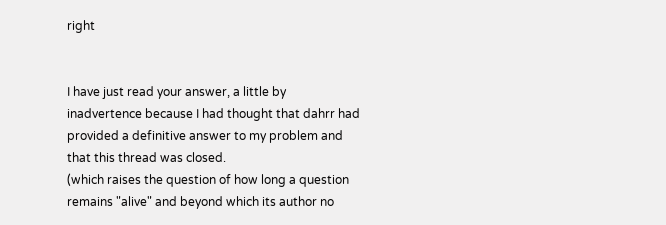right


I have just read your answer, a little by inadvertence because I had thought that dahrr had provided a definitive answer to my problem and that this thread was closed.
(which raises the question of how long a question remains "alive" and beyond which its author no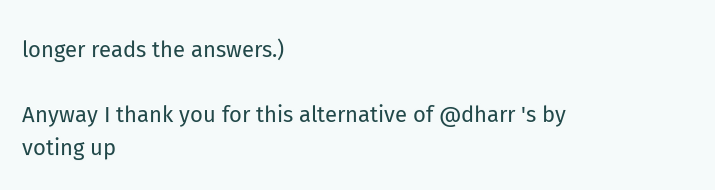longer reads the answers.)

Anyway I thank you for this alternative of @dharr 's by voting up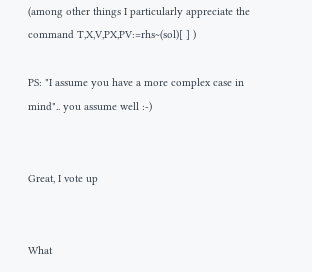(among other things I particularly appreciate the command T,X,V,PX,PV:=rhs~(sol)[ ] )

PS: "I assume you have a more complex case in mind".. you assume well :-)


Great, I vote up


What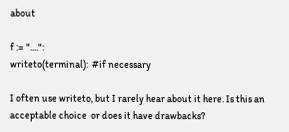about

f := "....":
writeto(terminal):  #if necessary

I often use writeto, but I rarely hear about it here. Is this an acceptable choice  or does it have drawbacks?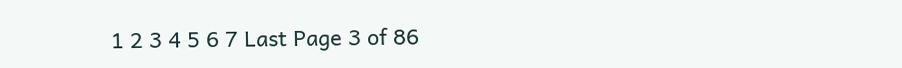1 2 3 4 5 6 7 Last Page 3 of 86